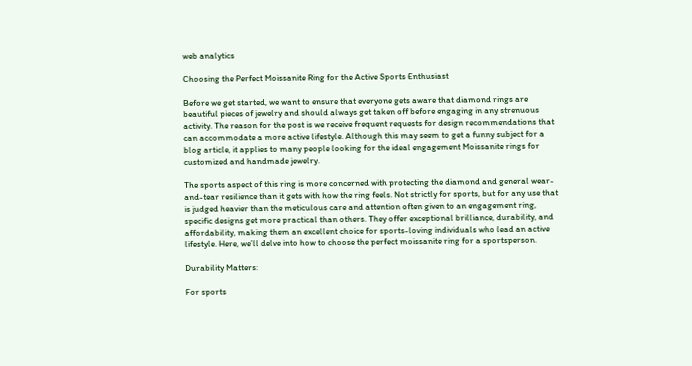web analytics

Choosing the Perfect Moissanite Ring for the Active Sports Enthusiast

Before we get started, we want to ensure that everyone gets aware that diamond rings are beautiful pieces of jewelry and should always get taken off before engaging in any strenuous activity. The reason for the post is we receive frequent requests for design recommendations that can accommodate a more active lifestyle. Although this may seem to get a funny subject for a blog article, it applies to many people looking for the ideal engagement Moissanite rings for customized and handmade jewelry.

The sports aspect of this ring is more concerned with protecting the diamond and general wear-and-tear resilience than it gets with how the ring feels. Not strictly for sports, but for any use that is judged heavier than the meticulous care and attention often given to an engagement ring, specific designs get more practical than others. They offer exceptional brilliance, durability, and affordability, making them an excellent choice for sports-loving individuals who lead an active lifestyle. Here, we’ll delve into how to choose the perfect moissanite ring for a sportsperson.

Durability Matters:

For sports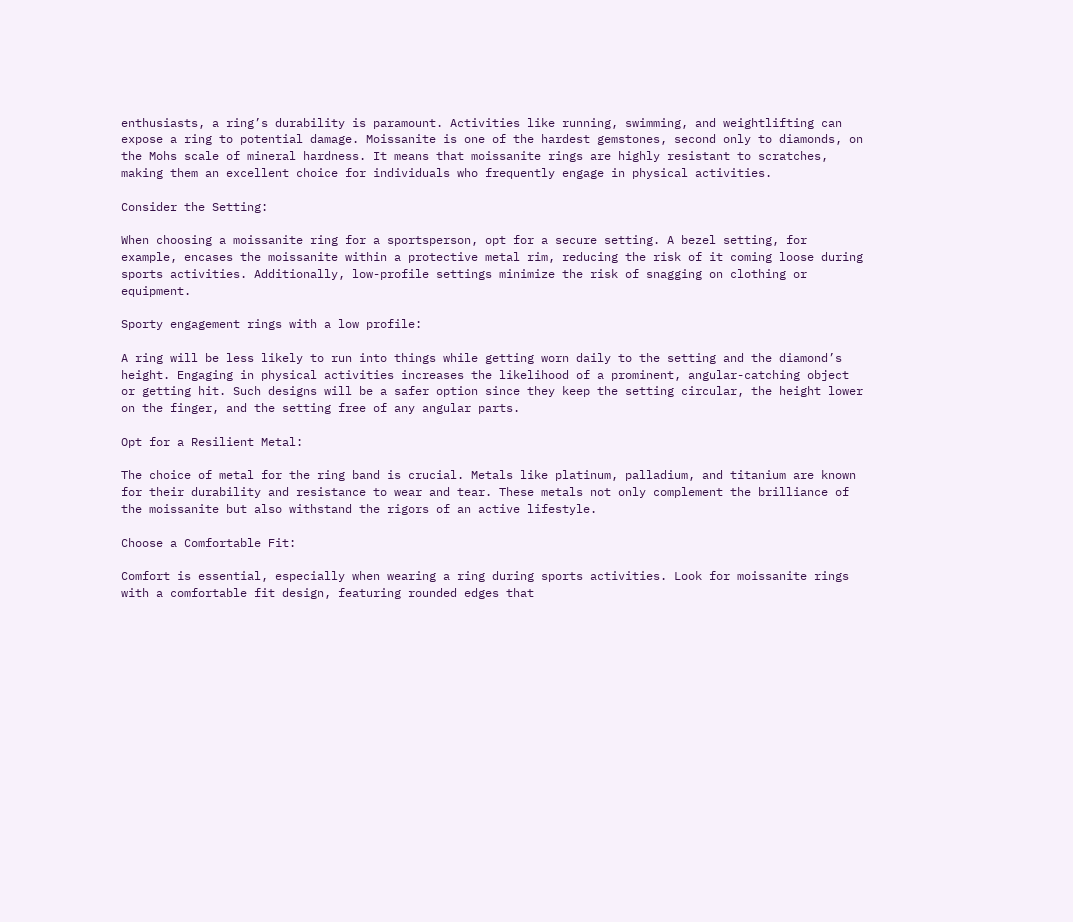enthusiasts, a ring’s durability is paramount. Activities like running, swimming, and weightlifting can expose a ring to potential damage. Moissanite is one of the hardest gemstones, second only to diamonds, on the Mohs scale of mineral hardness. It means that moissanite rings are highly resistant to scratches, making them an excellent choice for individuals who frequently engage in physical activities.

Consider the Setting:

When choosing a moissanite ring for a sportsperson, opt for a secure setting. A bezel setting, for example, encases the moissanite within a protective metal rim, reducing the risk of it coming loose during sports activities. Additionally, low-profile settings minimize the risk of snagging on clothing or equipment.

Sporty engagement rings with a low profile:

A ring will be less likely to run into things while getting worn daily to the setting and the diamond’s height. Engaging in physical activities increases the likelihood of a prominent, angular-catching object or getting hit. Such designs will be a safer option since they keep the setting circular, the height lower on the finger, and the setting free of any angular parts.

Opt for a Resilient Metal:

The choice of metal for the ring band is crucial. Metals like platinum, palladium, and titanium are known for their durability and resistance to wear and tear. These metals not only complement the brilliance of the moissanite but also withstand the rigors of an active lifestyle.

Choose a Comfortable Fit:

Comfort is essential, especially when wearing a ring during sports activities. Look for moissanite rings with a comfortable fit design, featuring rounded edges that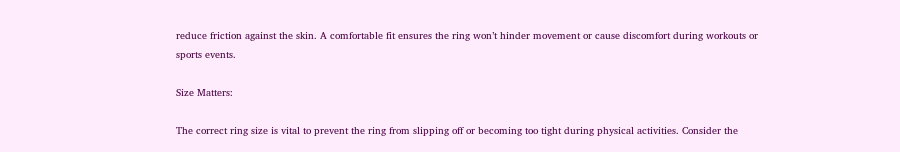reduce friction against the skin. A comfortable fit ensures the ring won’t hinder movement or cause discomfort during workouts or sports events.

Size Matters:

The correct ring size is vital to prevent the ring from slipping off or becoming too tight during physical activities. Consider the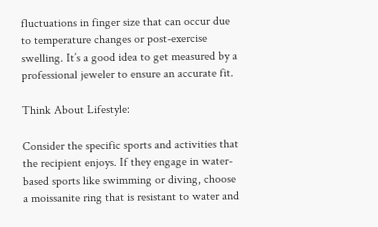fluctuations in finger size that can occur due to temperature changes or post-exercise swelling. It’s a good idea to get measured by a professional jeweler to ensure an accurate fit.

Think About Lifestyle:

Consider the specific sports and activities that the recipient enjoys. If they engage in water-based sports like swimming or diving, choose a moissanite ring that is resistant to water and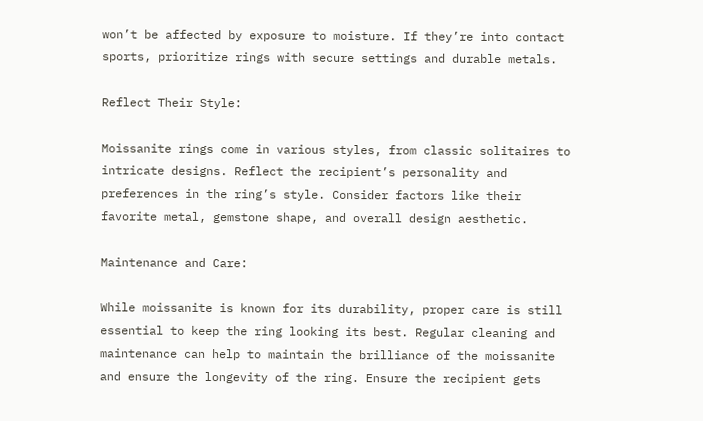won’t be affected by exposure to moisture. If they’re into contact sports, prioritize rings with secure settings and durable metals.

Reflect Their Style:

Moissanite rings come in various styles, from classic solitaires to intricate designs. Reflect the recipient’s personality and preferences in the ring’s style. Consider factors like their favorite metal, gemstone shape, and overall design aesthetic.

Maintenance and Care:

While moissanite is known for its durability, proper care is still essential to keep the ring looking its best. Regular cleaning and maintenance can help to maintain the brilliance of the moissanite and ensure the longevity of the ring. Ensure the recipient gets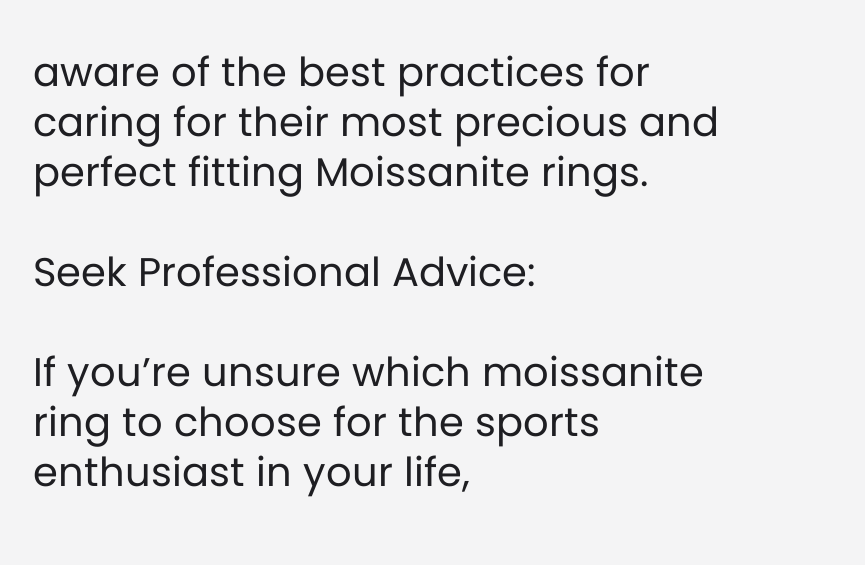aware of the best practices for caring for their most precious and perfect fitting Moissanite rings.

Seek Professional Advice:

If you’re unsure which moissanite ring to choose for the sports enthusiast in your life,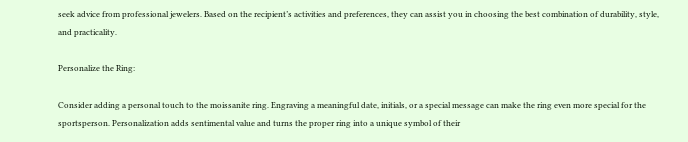seek advice from professional jewelers. Based on the recipient’s activities and preferences, they can assist you in choosing the best combination of durability, style, and practicality.

Personalize the Ring:

Consider adding a personal touch to the moissanite ring. Engraving a meaningful date, initials, or a special message can make the ring even more special for the sportsperson. Personalization adds sentimental value and turns the proper ring into a unique symbol of their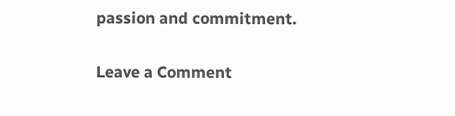passion and commitment.

Leave a Comment